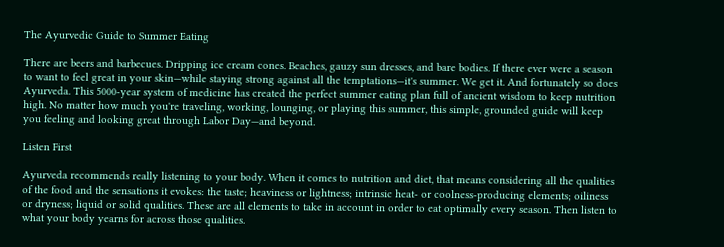The Ayurvedic Guide to Summer Eating

There are beers and barbecues. Dripping ice cream cones. Beaches, gauzy sun dresses, and bare bodies. If there ever were a season to want to feel great in your skin—while staying strong against all the temptations—it's summer. We get it. And fortunately so does Ayurveda. This 5000-year system of medicine has created the perfect summer eating plan full of ancient wisdom to keep nutrition high. No matter how much you're traveling, working, lounging, or playing this summer, this simple, grounded guide will keep you feeling and looking great through Labor Day—and beyond.

Listen First

Ayurveda recommends really listening to your body. When it comes to nutrition and diet, that means considering all the qualities of the food and the sensations it evokes: the taste; heaviness or lightness; intrinsic heat- or coolness-producing elements; oiliness or dryness; liquid or solid qualities. These are all elements to take in account in order to eat optimally every season. Then listen to what your body yearns for across those qualities.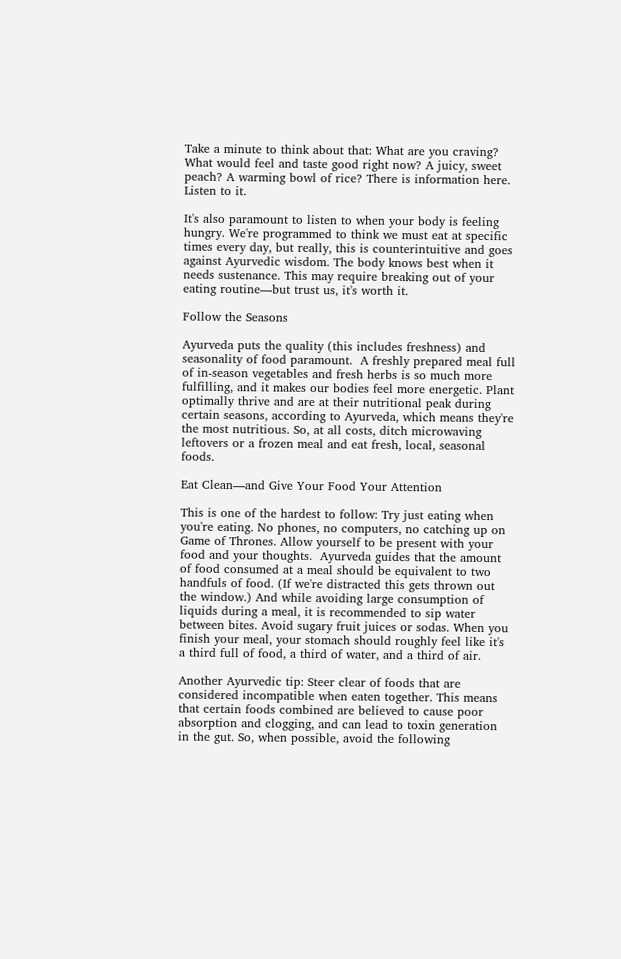Take a minute to think about that: What are you craving? What would feel and taste good right now? A juicy, sweet peach? A warming bowl of rice? There is information here. Listen to it.

It's also paramount to listen to when your body is feeling hungry. We're programmed to think we must eat at specific times every day, but really, this is counterintuitive and goes against Ayurvedic wisdom. The body knows best when it needs sustenance. This may require breaking out of your eating routine—but trust us, it's worth it.

Follow the Seasons

Ayurveda puts the quality (this includes freshness) and seasonality of food paramount.  A freshly prepared meal full of in-season vegetables and fresh herbs is so much more fulfilling, and it makes our bodies feel more energetic. Plant optimally thrive and are at their nutritional peak during certain seasons, according to Ayurveda, which means they're the most nutritious. So, at all costs, ditch microwaving leftovers or a frozen meal and eat fresh, local, seasonal foods.

Eat Clean—and Give Your Food Your Attention

This is one of the hardest to follow: Try just eating when you're eating. No phones, no computers, no catching up on Game of Thrones. Allow yourself to be present with your food and your thoughts.  Ayurveda guides that the amount of food consumed at a meal should be equivalent to two handfuls of food. (If we're distracted this gets thrown out the window.) And while avoiding large consumption of liquids during a meal, it is recommended to sip water between bites. Avoid sugary fruit juices or sodas. When you finish your meal, your stomach should roughly feel like it's a third full of food, a third of water, and a third of air.

Another Ayurvedic tip: Steer clear of foods that are considered incompatible when eaten together. This means that certain foods combined are believed to cause poor absorption and clogging, and can lead to toxin generation in the gut. So, when possible, avoid the following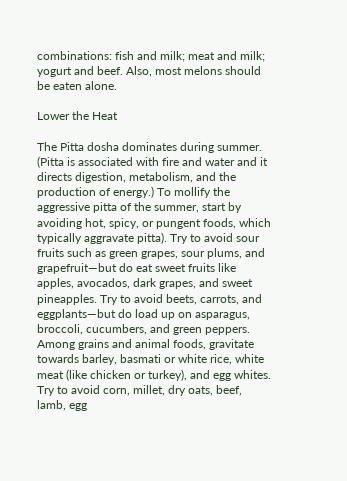combinations: fish and milk; meat and milk; yogurt and beef. Also, most melons should be eaten alone.

Lower the Heat

The Pitta dosha dominates during summer. (Pitta is associated with fire and water and it directs digestion, metabolism, and the production of energy.) To mollify the aggressive pitta of the summer, start by avoiding hot, spicy, or pungent foods, which typically aggravate pitta). Try to avoid sour fruits such as green grapes, sour plums, and grapefruit—but do eat sweet fruits like apples, avocados, dark grapes, and sweet pineapples. Try to avoid beets, carrots, and eggplants—but do load up on asparagus, broccoli, cucumbers, and green peppers. Among grains and animal foods, gravitate towards barley, basmati or white rice, white meat (like chicken or turkey), and egg whites. Try to avoid corn, millet, dry oats, beef, lamb, egg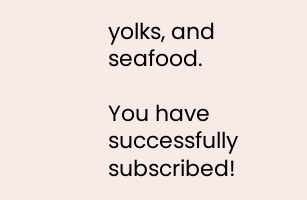yolks, and seafood.

You have successfully subscribed!